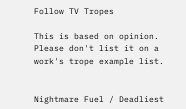Follow TV Tropes

This is based on opinion. Please don't list it on a work's trope example list.


Nightmare Fuel / Deadliest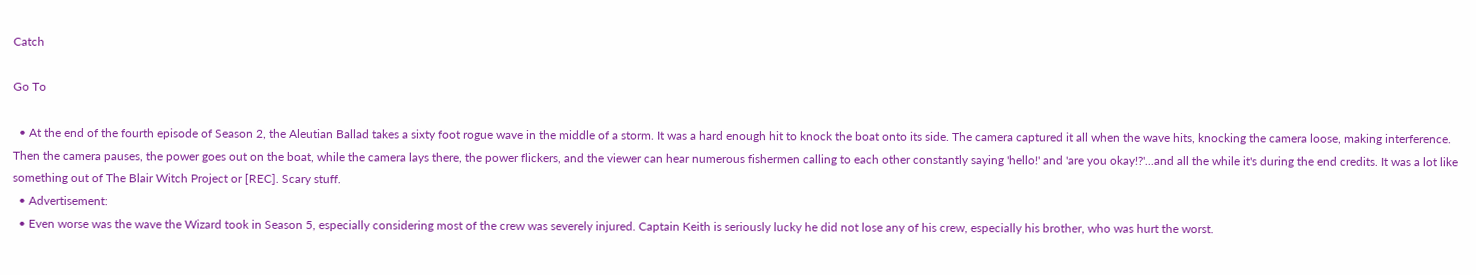Catch

Go To

  • At the end of the fourth episode of Season 2, the Aleutian Ballad takes a sixty foot rogue wave in the middle of a storm. It was a hard enough hit to knock the boat onto its side. The camera captured it all when the wave hits, knocking the camera loose, making interference. Then the camera pauses, the power goes out on the boat, while the camera lays there, the power flickers, and the viewer can hear numerous fishermen calling to each other constantly saying 'hello!' and 'are you okay!?'...and all the while it's during the end credits. It was a lot like something out of The Blair Witch Project or [REC]. Scary stuff.
  • Advertisement:
  • Even worse was the wave the Wizard took in Season 5, especially considering most of the crew was severely injured. Captain Keith is seriously lucky he did not lose any of his crew, especially his brother, who was hurt the worst.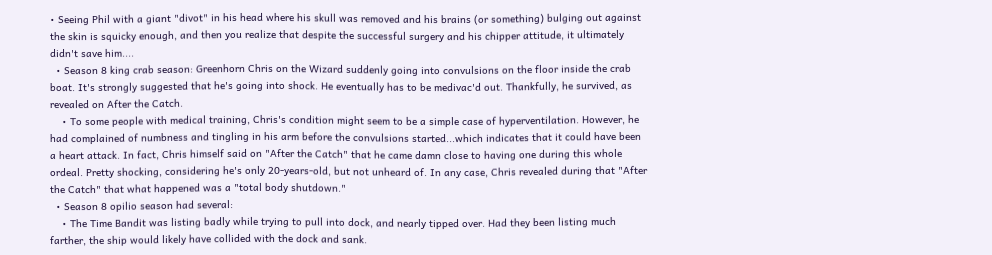• Seeing Phil with a giant "divot" in his head where his skull was removed and his brains (or something) bulging out against the skin is squicky enough, and then you realize that despite the successful surgery and his chipper attitude, it ultimately didn't save him....
  • Season 8 king crab season: Greenhorn Chris on the Wizard suddenly going into convulsions on the floor inside the crab boat. It's strongly suggested that he's going into shock. He eventually has to be medivac'd out. Thankfully, he survived, as revealed on After the Catch.
    • To some people with medical training, Chris's condition might seem to be a simple case of hyperventilation. However, he had complained of numbness and tingling in his arm before the convulsions started...which indicates that it could have been a heart attack. In fact, Chris himself said on "After the Catch" that he came damn close to having one during this whole ordeal. Pretty shocking, considering he's only 20-years-old, but not unheard of. In any case, Chris revealed during that "After the Catch" that what happened was a "total body shutdown."
  • Season 8 opilio season had several:
    • The Time Bandit was listing badly while trying to pull into dock, and nearly tipped over. Had they been listing much farther, the ship would likely have collided with the dock and sank.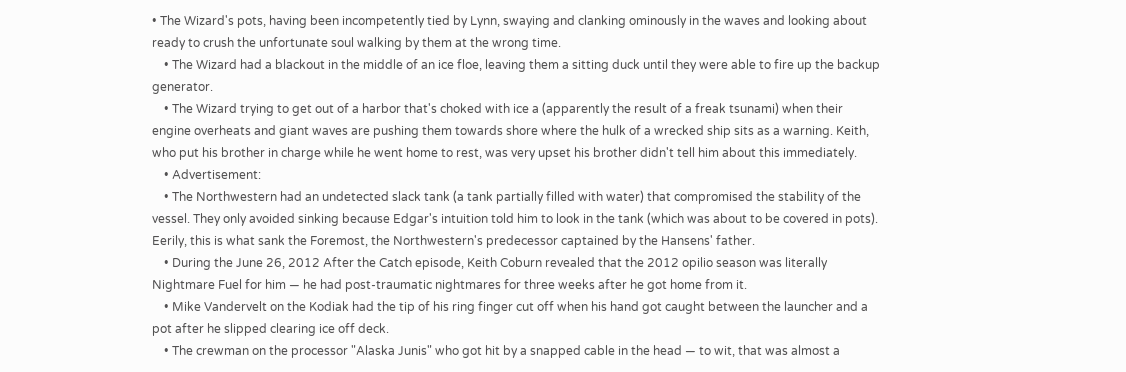• The Wizard's pots, having been incompetently tied by Lynn, swaying and clanking ominously in the waves and looking about ready to crush the unfortunate soul walking by them at the wrong time.
    • The Wizard had a blackout in the middle of an ice floe, leaving them a sitting duck until they were able to fire up the backup generator.
    • The Wizard trying to get out of a harbor that's choked with ice a (apparently the result of a freak tsunami) when their engine overheats and giant waves are pushing them towards shore where the hulk of a wrecked ship sits as a warning. Keith, who put his brother in charge while he went home to rest, was very upset his brother didn't tell him about this immediately.
    • Advertisement:
    • The Northwestern had an undetected slack tank (a tank partially filled with water) that compromised the stability of the vessel. They only avoided sinking because Edgar's intuition told him to look in the tank (which was about to be covered in pots). Eerily, this is what sank the Foremost, the Northwestern's predecessor captained by the Hansens' father.
    • During the June 26, 2012 After the Catch episode, Keith Coburn revealed that the 2012 opilio season was literally Nightmare Fuel for him — he had post-traumatic nightmares for three weeks after he got home from it.
    • Mike Vandervelt on the Kodiak had the tip of his ring finger cut off when his hand got caught between the launcher and a pot after he slipped clearing ice off deck.
    • The crewman on the processor "Alaska Junis" who got hit by a snapped cable in the head — to wit, that was almost a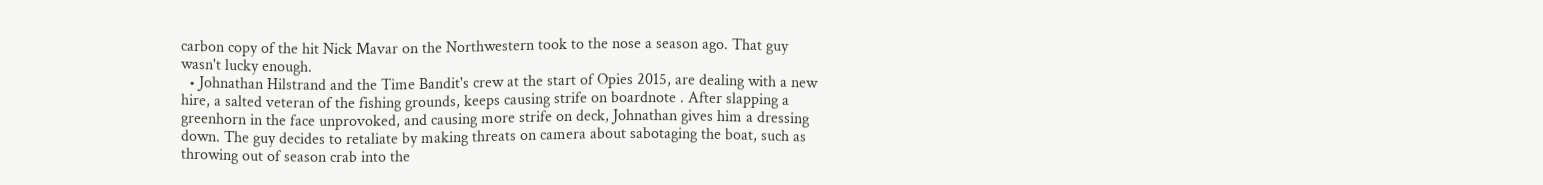carbon copy of the hit Nick Mavar on the Northwestern took to the nose a season ago. That guy wasn't lucky enough.
  • Johnathan Hilstrand and the Time Bandit's crew at the start of Opies 2015, are dealing with a new hire, a salted veteran of the fishing grounds, keeps causing strife on boardnote . After slapping a greenhorn in the face unprovoked, and causing more strife on deck, Johnathan gives him a dressing down. The guy decides to retaliate by making threats on camera about sabotaging the boat, such as throwing out of season crab into the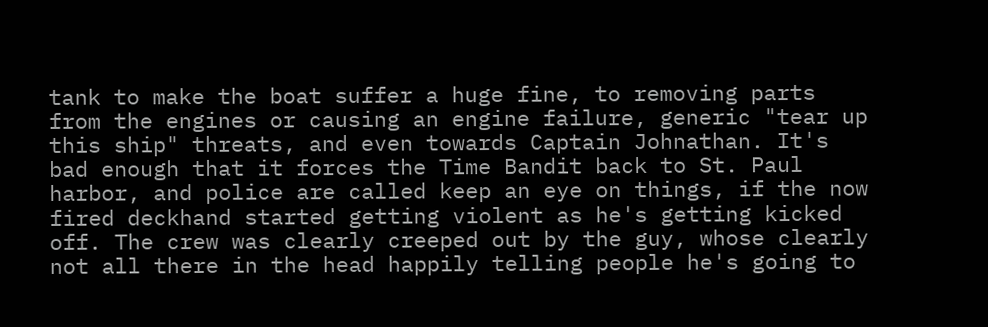tank to make the boat suffer a huge fine, to removing parts from the engines or causing an engine failure, generic "tear up this ship" threats, and even towards Captain Johnathan. It's bad enough that it forces the Time Bandit back to St. Paul harbor, and police are called keep an eye on things, if the now fired deckhand started getting violent as he's getting kicked off. The crew was clearly creeped out by the guy, whose clearly not all there in the head happily telling people he's going to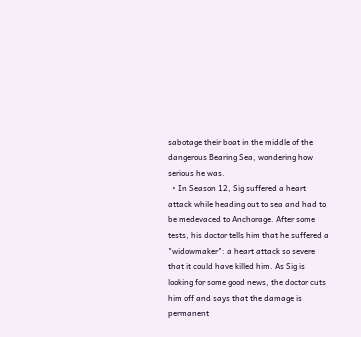sabotage their boat in the middle of the dangerous Bearing Sea, wondering how serious he was.
  • In Season 12, Sig suffered a heart attack while heading out to sea and had to be medevaced to Anchorage. After some tests, his doctor tells him that he suffered a "widowmaker": a heart attack so severe that it could have killed him. As Sig is looking for some good news, the doctor cuts him off and says that the damage is permanent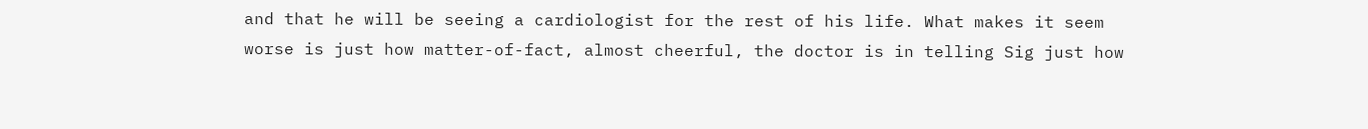and that he will be seeing a cardiologist for the rest of his life. What makes it seem worse is just how matter-of-fact, almost cheerful, the doctor is in telling Sig just how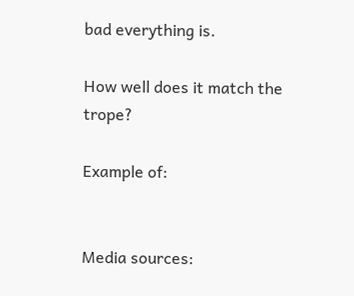bad everything is.

How well does it match the trope?

Example of:


Media sources: